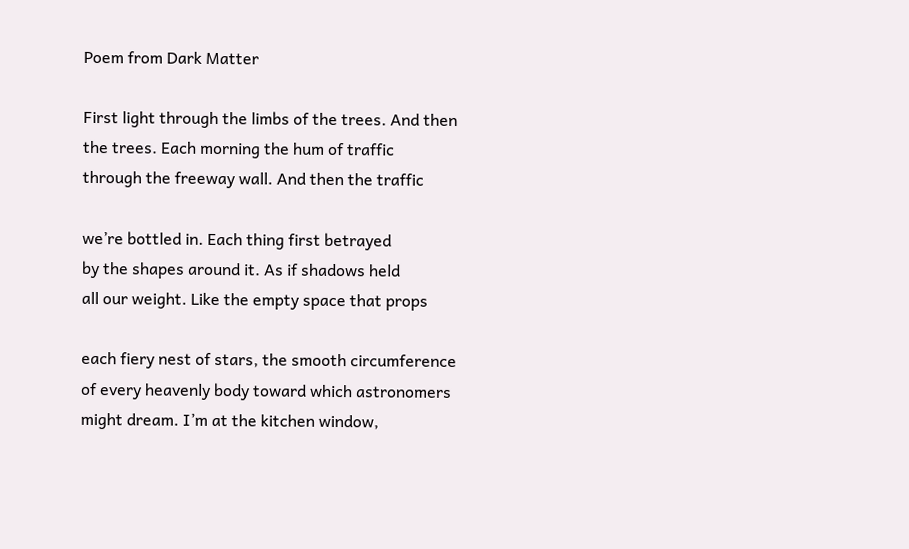Poem from Dark Matter

First light through the limbs of the trees. And then
the trees. Each morning the hum of traffic
through the freeway wall. And then the traffic

we’re bottled in. Each thing first betrayed
by the shapes around it. As if shadows held
all our weight. Like the empty space that props

each fiery nest of stars, the smooth circumference
of every heavenly body toward which astronomers
might dream. I’m at the kitchen window,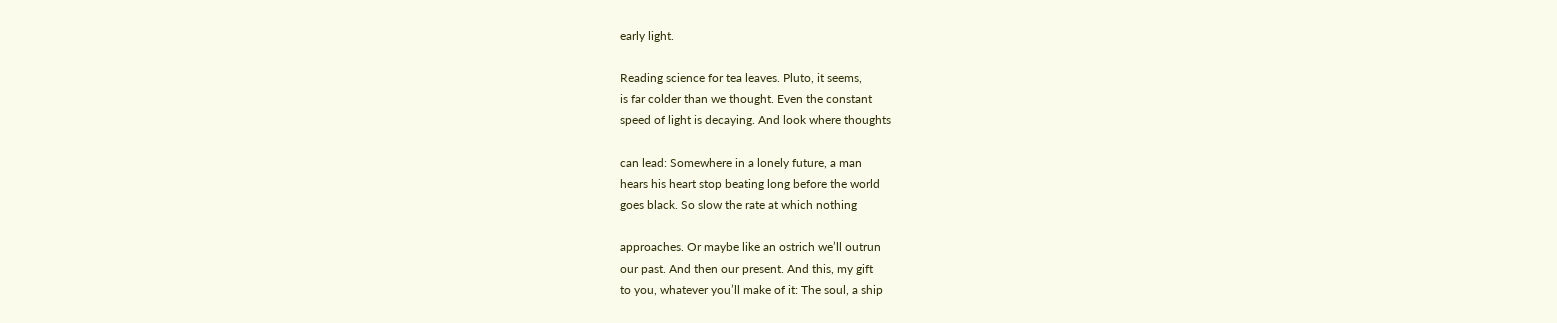early light.

Reading science for tea leaves. Pluto, it seems,
is far colder than we thought. Even the constant
speed of light is decaying. And look where thoughts

can lead: Somewhere in a lonely future, a man
hears his heart stop beating long before the world
goes black. So slow the rate at which nothing

approaches. Or maybe like an ostrich we’ll outrun
our past. And then our present. And this, my gift
to you, whatever you’ll make of it: The soul, a ship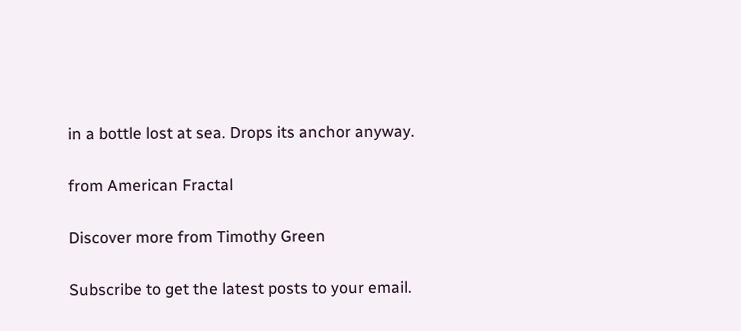in a bottle lost at sea. Drops its anchor anyway.

from American Fractal

Discover more from Timothy Green

Subscribe to get the latest posts to your email.